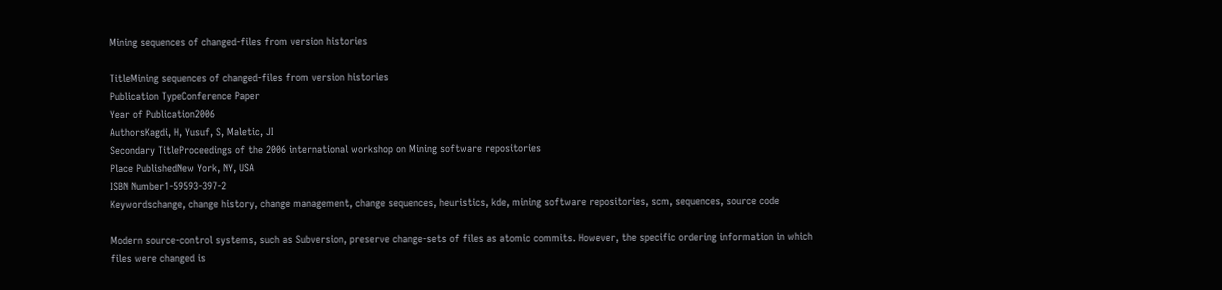Mining sequences of changed-files from version histories

TitleMining sequences of changed-files from version histories
Publication TypeConference Paper
Year of Publication2006
AuthorsKagdi, H, Yusuf, S, Maletic, JI
Secondary TitleProceedings of the 2006 international workshop on Mining software repositories
Place PublishedNew York, NY, USA
ISBN Number1-59593-397-2
Keywordschange, change history, change management, change sequences, heuristics, kde, mining software repositories, scm, sequences, source code

Modern source-control systems, such as Subversion, preserve change-sets of files as atomic commits. However, the specific ordering information in which files were changed is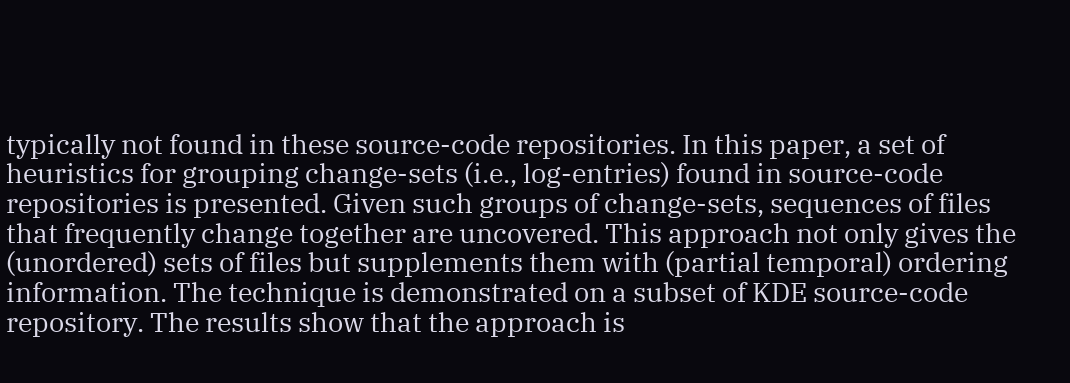typically not found in these source-code repositories. In this paper, a set of heuristics for grouping change-sets (i.e., log-entries) found in source-code repositories is presented. Given such groups of change-sets, sequences of files that frequently change together are uncovered. This approach not only gives the (unordered) sets of files but supplements them with (partial temporal) ordering information. The technique is demonstrated on a subset of KDE source-code repository. The results show that the approach is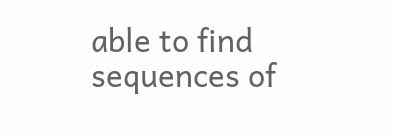able to find sequences of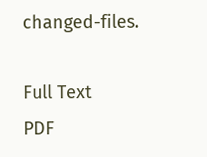changed-files.

Full Text
PDF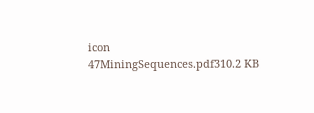icon 47MiningSequences.pdf310.2 KB